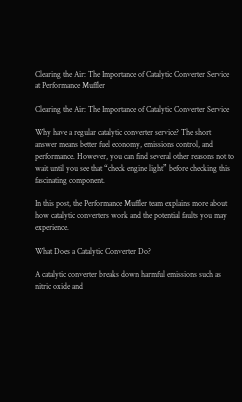Clearing the Air: The Importance of Catalytic Converter Service at Performance Muffler

Clearing the Air: The Importance of Catalytic Converter Service

Why have a regular catalytic converter service? The short answer means better fuel economy, emissions control, and performance. However, you can find several other reasons not to wait until you see that “check engine light” before checking this fascinating component.

In this post, the Performance Muffler team explains more about how catalytic converters work and the potential faults you may experience.

What Does a Catalytic Converter Do?

A catalytic converter breaks down harmful emissions such as nitric oxide and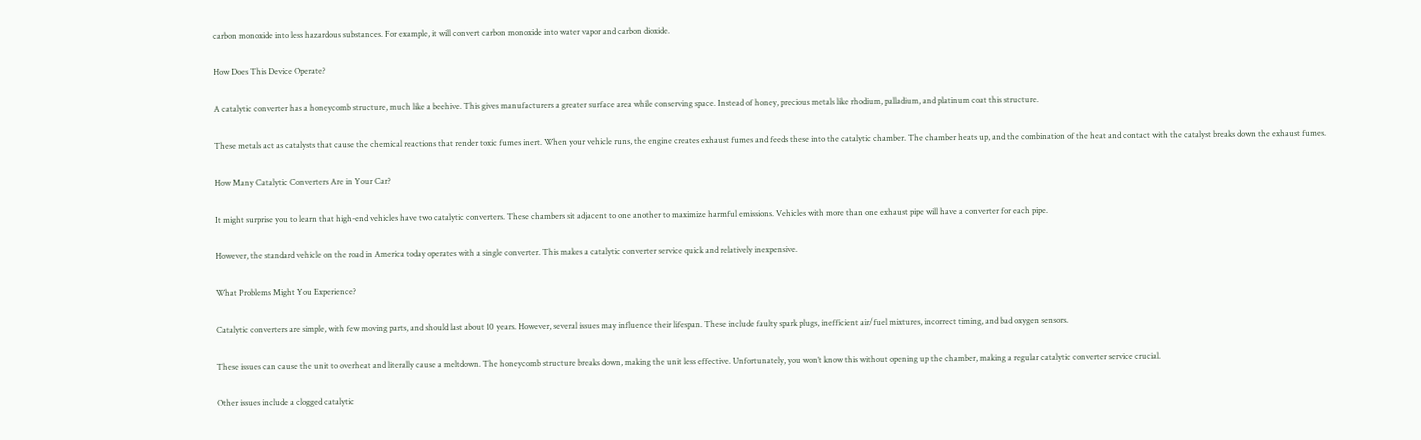carbon monoxide into less hazardous substances. For example, it will convert carbon monoxide into water vapor and carbon dioxide.

How Does This Device Operate?

A catalytic converter has a honeycomb structure, much like a beehive. This gives manufacturers a greater surface area while conserving space. Instead of honey, precious metals like rhodium, palladium, and platinum coat this structure.

These metals act as catalysts that cause the chemical reactions that render toxic fumes inert. When your vehicle runs, the engine creates exhaust fumes and feeds these into the catalytic chamber. The chamber heats up, and the combination of the heat and contact with the catalyst breaks down the exhaust fumes.

How Many Catalytic Converters Are in Your Car?

It might surprise you to learn that high-end vehicles have two catalytic converters. These chambers sit adjacent to one another to maximize harmful emissions. Vehicles with more than one exhaust pipe will have a converter for each pipe.

However, the standard vehicle on the road in America today operates with a single converter. This makes a catalytic converter service quick and relatively inexpensive.

What Problems Might You Experience?

Catalytic converters are simple, with few moving parts, and should last about 10 years. However, several issues may influence their lifespan. These include faulty spark plugs, inefficient air/fuel mixtures, incorrect timing, and bad oxygen sensors.

These issues can cause the unit to overheat and literally cause a meltdown. The honeycomb structure breaks down, making the unit less effective. Unfortunately, you won’t know this without opening up the chamber, making a regular catalytic converter service crucial.

Other issues include a clogged catalytic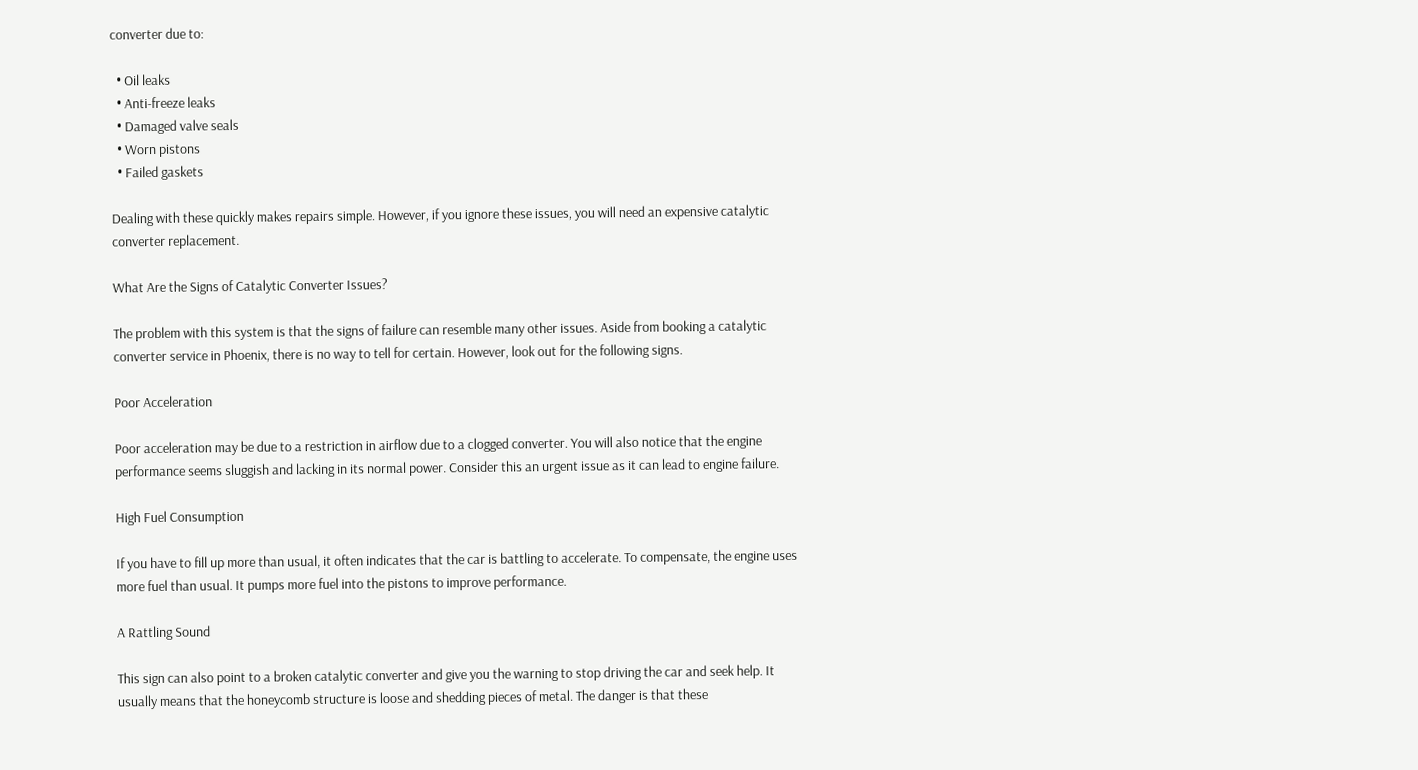converter due to:

  • Oil leaks
  • Anti-freeze leaks
  • Damaged valve seals
  • Worn pistons
  • Failed gaskets

Dealing with these quickly makes repairs simple. However, if you ignore these issues, you will need an expensive catalytic converter replacement.

What Are the Signs of Catalytic Converter Issues?

The problem with this system is that the signs of failure can resemble many other issues. Aside from booking a catalytic converter service in Phoenix, there is no way to tell for certain. However, look out for the following signs.

Poor Acceleration

Poor acceleration may be due to a restriction in airflow due to a clogged converter. You will also notice that the engine performance seems sluggish and lacking in its normal power. Consider this an urgent issue as it can lead to engine failure.

High Fuel Consumption

If you have to fill up more than usual, it often indicates that the car is battling to accelerate. To compensate, the engine uses more fuel than usual. It pumps more fuel into the pistons to improve performance.

A Rattling Sound

This sign can also point to a broken catalytic converter and give you the warning to stop driving the car and seek help. It usually means that the honeycomb structure is loose and shedding pieces of metal. The danger is that these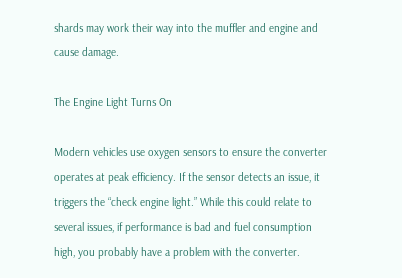shards may work their way into the muffler and engine and cause damage.

The Engine Light Turns On

Modern vehicles use oxygen sensors to ensure the converter operates at peak efficiency. If the sensor detects an issue, it triggers the “check engine light.” While this could relate to several issues, if performance is bad and fuel consumption high, you probably have a problem with the converter.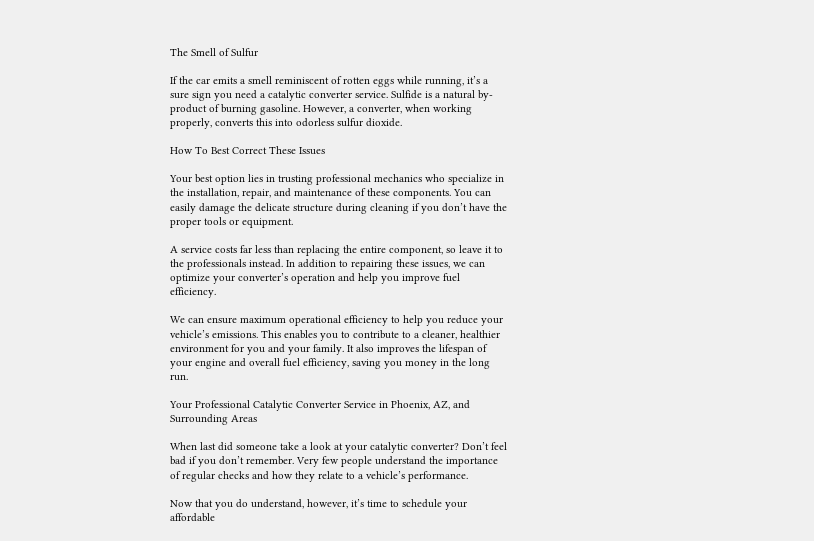The Smell of Sulfur

If the car emits a smell reminiscent of rotten eggs while running, it’s a sure sign you need a catalytic converter service. Sulfide is a natural by-product of burning gasoline. However, a converter, when working properly, converts this into odorless sulfur dioxide.

How To Best Correct These Issues

Your best option lies in trusting professional mechanics who specialize in the installation, repair, and maintenance of these components. You can easily damage the delicate structure during cleaning if you don’t have the proper tools or equipment.

A service costs far less than replacing the entire component, so leave it to the professionals instead. In addition to repairing these issues, we can optimize your converter’s operation and help you improve fuel efficiency.

We can ensure maximum operational efficiency to help you reduce your vehicle’s emissions. This enables you to contribute to a cleaner, healthier environment for you and your family. It also improves the lifespan of your engine and overall fuel efficiency, saving you money in the long run.

Your Professional Catalytic Converter Service in Phoenix, AZ, and Surrounding Areas

When last did someone take a look at your catalytic converter? Don’t feel bad if you don’t remember. Very few people understand the importance of regular checks and how they relate to a vehicle’s performance.

Now that you do understand, however, it’s time to schedule your affordable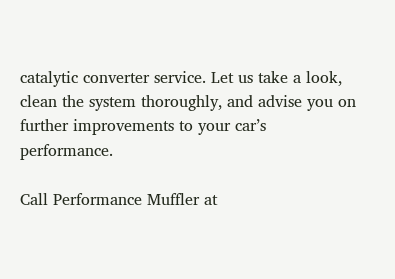catalytic converter service. Let us take a look, clean the system thoroughly, and advise you on further improvements to your car’s performance.

Call Performance Muffler at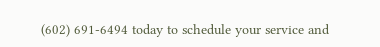(602) 691-6494 today to schedule your service and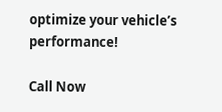optimize your vehicle’s performance!

Call Now